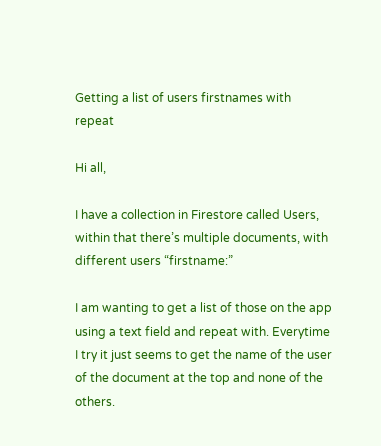Getting a list of users firstnames with repeat

Hi all,

I have a collection in Firestore called Users, within that there’s multiple documents, with different users “firstname:”

I am wanting to get a list of those on the app using a text field and repeat with. Everytime I try it just seems to get the name of the user of the document at the top and none of the others.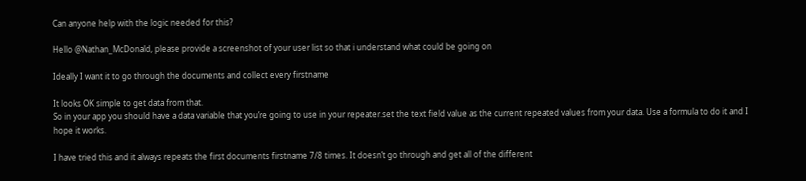Can anyone help with the logic needed for this?

Hello @Nathan_McDonald, please provide a screenshot of your user list so that i understand what could be going on

Ideally I want it to go through the documents and collect every firstname

It looks OK simple to get data from that.
So in your app you should have a data variable that you’re going to use in your repeater.set the text field value as the current repeated values from your data. Use a formula to do it and I hope it works.

I have tried this and it always repeats the first documents firstname 7/8 times. It doesn’t go through and get all of the different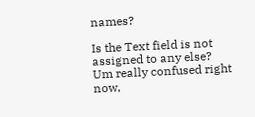names?

Is the Text field is not assigned to any else? Um really confused right now,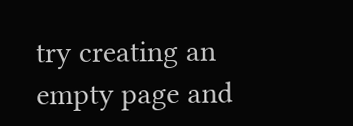try creating an empty page and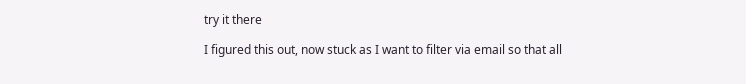try it there

I figured this out, now stuck as I want to filter via email so that all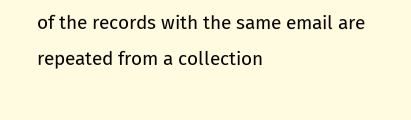of the records with the same email are repeated from a collection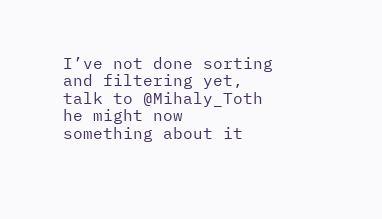I’ve not done sorting and filtering yet, talk to @Mihaly_Toth he might now something about it